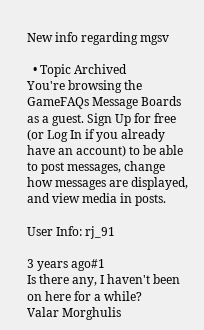New info regarding mgsv

  • Topic Archived
You're browsing the GameFAQs Message Boards as a guest. Sign Up for free (or Log In if you already have an account) to be able to post messages, change how messages are displayed, and view media in posts.

User Info: rj_91

3 years ago#1
Is there any, I haven't been on here for a while?
Valar Morghulis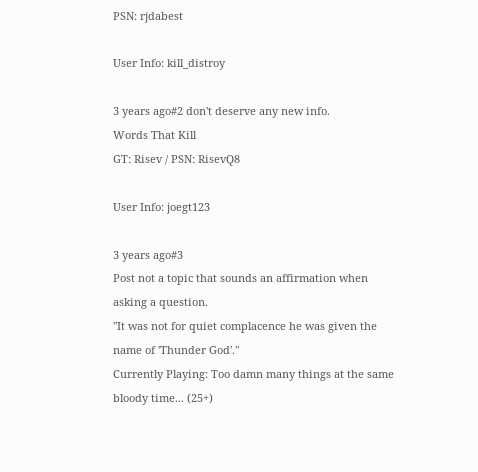PSN: rjdabest

User Info: kill_distroy

3 years ago#2 don't deserve any new info.
Words That Kill
GT: Risev / PSN: RisevQ8

User Info: joegt123

3 years ago#3
Post not a topic that sounds an affirmation when asking a question.
"It was not for quiet complacence he was given the name of 'Thunder God'."
Currently Playing: Too damn many things at the same bloody time... (25+)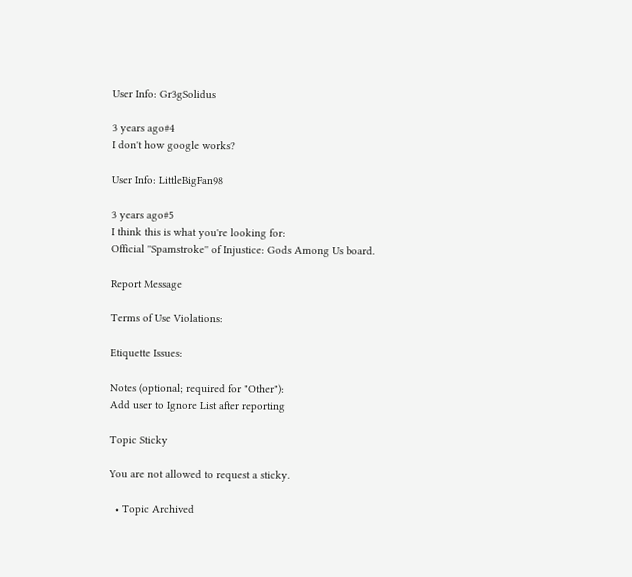User Info: Gr3gSolidus

3 years ago#4
I don't how google works?

User Info: LittleBigFan98

3 years ago#5
I think this is what you're looking for:
Official ''Spamstroke'' of Injustice: Gods Among Us board.

Report Message

Terms of Use Violations:

Etiquette Issues:

Notes (optional; required for "Other"):
Add user to Ignore List after reporting

Topic Sticky

You are not allowed to request a sticky.

  • Topic Archived